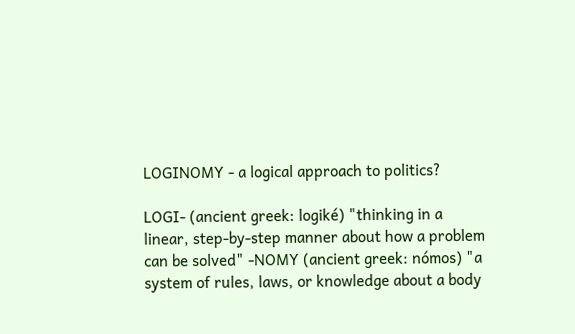LOGINOMY - a logical approach to politics?

LOGI- (ancient greek: logiké) "thinking in a linear, step-by-step manner about how a problem can be solved" -NOMY (ancient greek: nómos) "a system of rules, laws, or knowledge about a body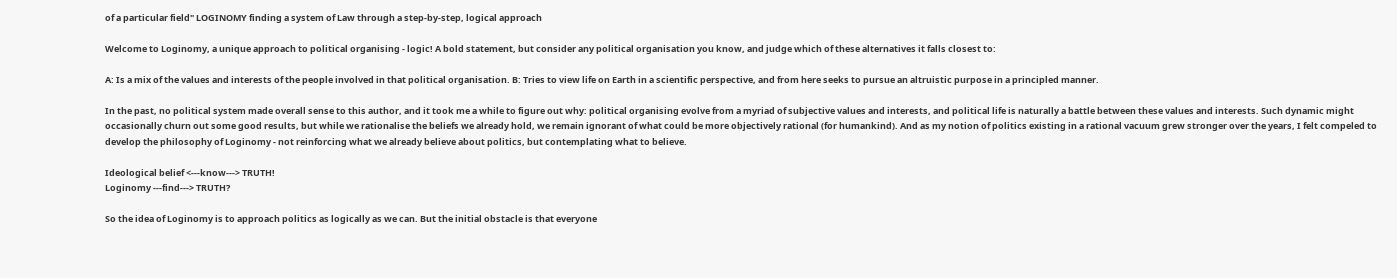of a particular field" LOGINOMY finding a system of Law through a step-by-step, logical approach

Welcome to Loginomy, a unique approach to political organising - logic! A bold statement, but consider any political organisation you know, and judge which of these alternatives it falls closest to:

A: Is a mix of the values and interests of the people involved in that political organisation. B: Tries to view life on Earth in a scientific perspective, and from here seeks to pursue an altruistic purpose in a principled manner.

In the past, no political system made overall sense to this author, and it took me a while to figure out why: political organising evolve from a myriad of subjective values and interests, and political life is naturally a battle between these values and interests. Such dynamic might occasionally churn out some good results, but while we rationalise the beliefs we already hold, we remain ignorant of what could be more objectively rational (for humankind). And as my notion of politics existing in a rational vacuum grew stronger over the years, I felt compeled to develop the philosophy of Loginomy - not reinforcing what we already believe about politics, but contemplating what to believe.

Ideological belief <---know---> TRUTH!
Loginomy ---find---> TRUTH?

So the idea of Loginomy is to approach politics as logically as we can. But the initial obstacle is that everyone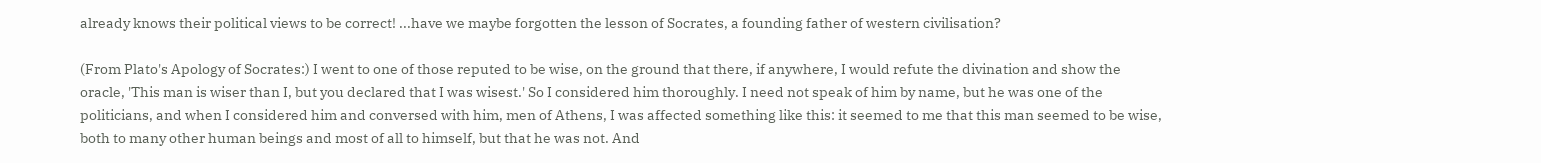already knows their political views to be correct! ...have we maybe forgotten the lesson of Socrates, a founding father of western civilisation?

(From Plato's Apology of Socrates:) I went to one of those reputed to be wise, on the ground that there, if anywhere, I would refute the divination and show the oracle, 'This man is wiser than I, but you declared that I was wisest.' So I considered him thoroughly. I need not speak of him by name, but he was one of the politicians, and when I considered him and conversed with him, men of Athens, I was affected something like this: it seemed to me that this man seemed to be wise, both to many other human beings and most of all to himself, but that he was not. And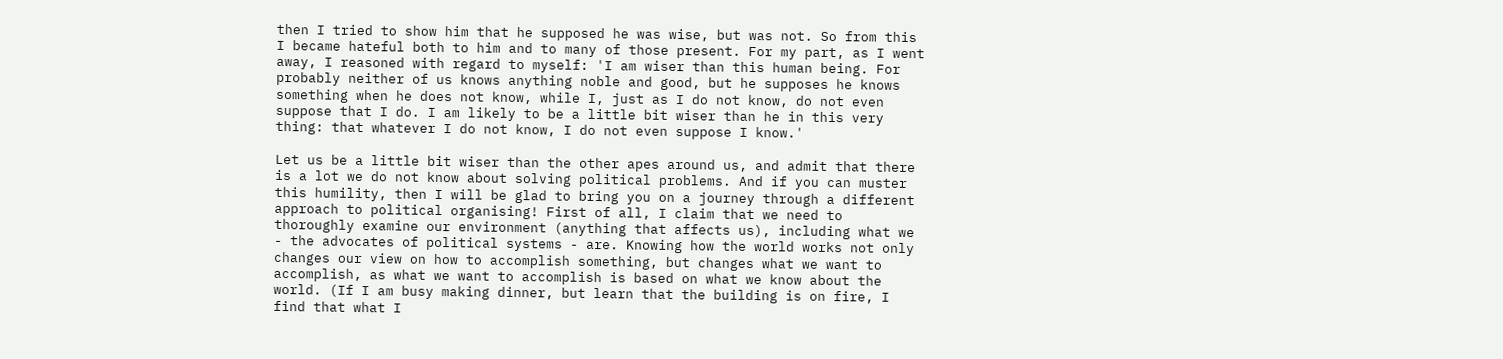then I tried to show him that he supposed he was wise, but was not. So from this I became hateful both to him and to many of those present. For my part, as I went away, I reasoned with regard to myself: 'I am wiser than this human being. For probably neither of us knows anything noble and good, but he supposes he knows something when he does not know, while I, just as I do not know, do not even suppose that I do. I am likely to be a little bit wiser than he in this very thing: that whatever I do not know, I do not even suppose I know.'

Let us be a little bit wiser than the other apes around us, and admit that there is a lot we do not know about solving political problems. And if you can muster this humility, then I will be glad to bring you on a journey through a different approach to political organising! First of all, I claim that we need to thoroughly examine our environment (anything that affects us), including what we - the advocates of political systems - are. Knowing how the world works not only changes our view on how to accomplish something, but changes what we want to accomplish, as what we want to accomplish is based on what we know about the world. (If I am busy making dinner, but learn that the building is on fire, I find that what I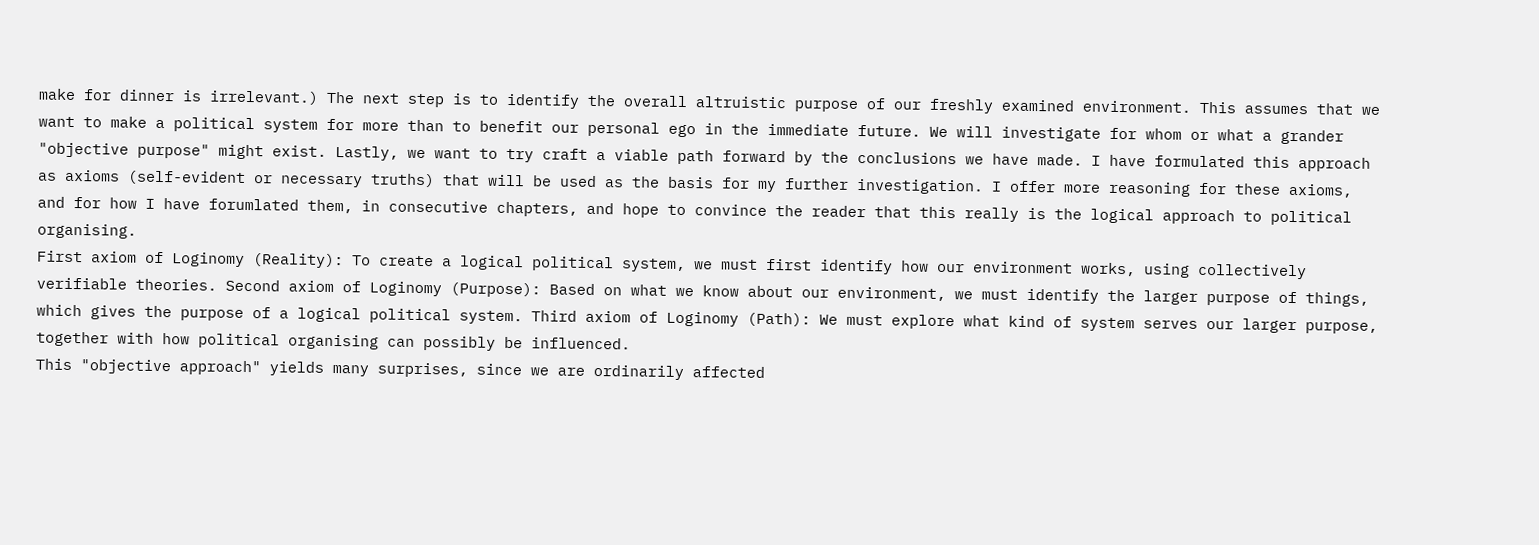make for dinner is irrelevant.) The next step is to identify the overall altruistic purpose of our freshly examined environment. This assumes that we want to make a political system for more than to benefit our personal ego in the immediate future. We will investigate for whom or what a grander "objective purpose" might exist. Lastly, we want to try craft a viable path forward by the conclusions we have made. I have formulated this approach as axioms (self-evident or necessary truths) that will be used as the basis for my further investigation. I offer more reasoning for these axioms, and for how I have forumlated them, in consecutive chapters, and hope to convince the reader that this really is the logical approach to political organising.
First axiom of Loginomy (Reality): To create a logical political system, we must first identify how our environment works, using collectively verifiable theories. Second axiom of Loginomy (Purpose): Based on what we know about our environment, we must identify the larger purpose of things, which gives the purpose of a logical political system. Third axiom of Loginomy (Path): We must explore what kind of system serves our larger purpose, together with how political organising can possibly be influenced.
This "objective approach" yields many surprises, since we are ordinarily affected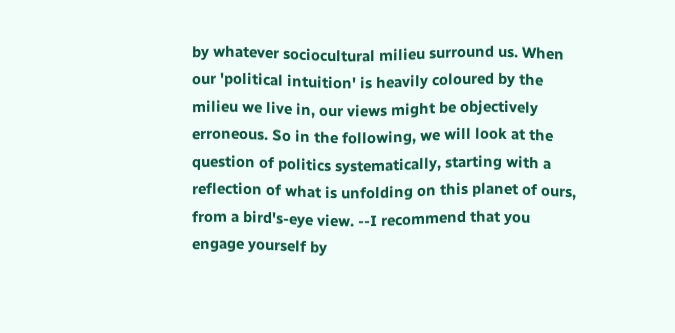by whatever sociocultural milieu surround us. When our 'political intuition' is heavily coloured by the milieu we live in, our views might be objectively erroneous. So in the following, we will look at the question of politics systematically, starting with a reflection of what is unfolding on this planet of ours, from a bird's-eye view. --I recommend that you engage yourself by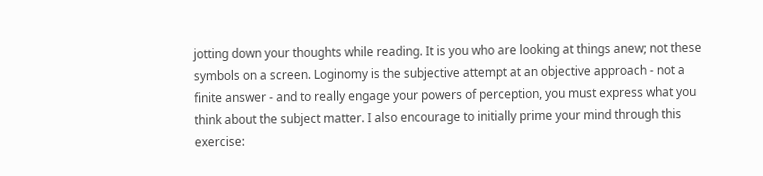jotting down your thoughts while reading. It is you who are looking at things anew; not these symbols on a screen. Loginomy is the subjective attempt at an objective approach - not a finite answer - and to really engage your powers of perception, you must express what you think about the subject matter. I also encourage to initially prime your mind through this exercise: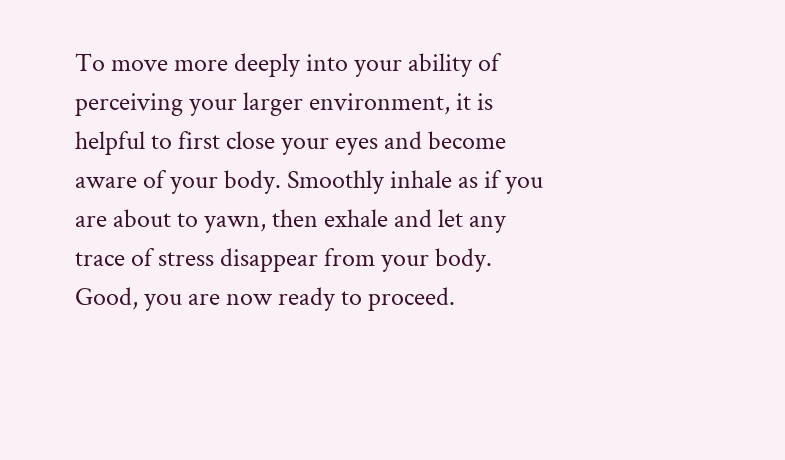To move more deeply into your ability of perceiving your larger environment, it is helpful to first close your eyes and become aware of your body. Smoothly inhale as if you are about to yawn, then exhale and let any trace of stress disappear from your body. Good, you are now ready to proceed.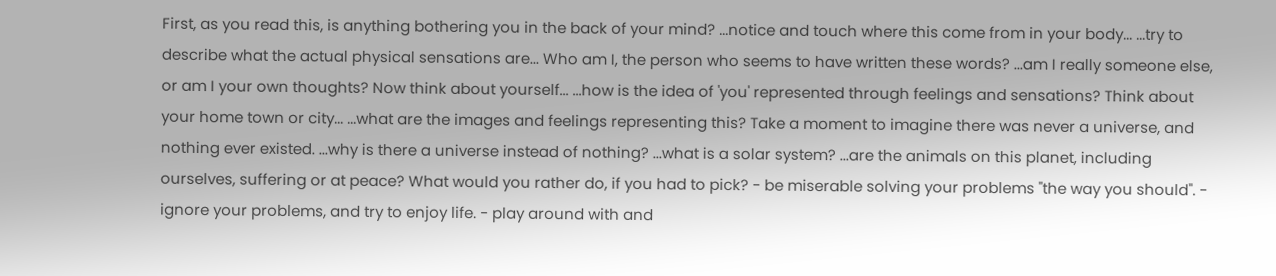First, as you read this, is anything bothering you in the back of your mind? ...notice and touch where this come from in your body... ...try to describe what the actual physical sensations are... Who am I, the person who seems to have written these words? ...am I really someone else, or am I your own thoughts? Now think about yourself... ...how is the idea of 'you' represented through feelings and sensations? Think about your home town or city... ...what are the images and feelings representing this? Take a moment to imagine there was never a universe, and nothing ever existed. ...why is there a universe instead of nothing? ...what is a solar system? ...are the animals on this planet, including ourselves, suffering or at peace? What would you rather do, if you had to pick? - be miserable solving your problems "the way you should". - ignore your problems, and try to enjoy life. - play around with and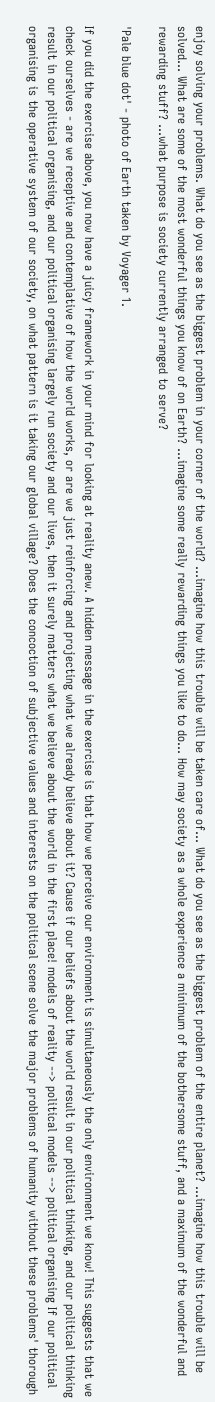enjoy solving your problems. What do you see as the biggest problem in your corner of the world? ...imagine how this trouble will be taken care of... What do you see as the biggest problem of the entire planet? ...imagine how this trouble will be solved... What are some of the most wonderful things you know of on Earth? ...imagine some really rewarding things you like to do... How may society as a whole experience a minimum of the bothersome stuff, and a maximum of the wonderful and rewarding stuff? ...what purpose is society currently arranged to serve?

'Pale blue dot' - photo of Earth taken by Voyager 1.

If you did the exercise above, you now have a juicy framework in your mind for looking at reality anew. A hidden message in the exercise is that how we perceive our environment is simultaneously the only environment we know! This suggests that we check ourselves - are we receptive and contemplative of how the world works, or are we just reinforcing and projecting what we already believe about it? Cause if our beliefs about the world result in our political thinking, and our political thinking result in our political organising, and our political organising largely run society and our lives, then it surely matters what we believe about the world in the first place! models of reality --> political models --> political organising If our political organising is the operative system of our society, on what pattern is it taking our global village? Does the concoction of subjective values and interests on the political scene solve the major problems of humanity without these problems' thorough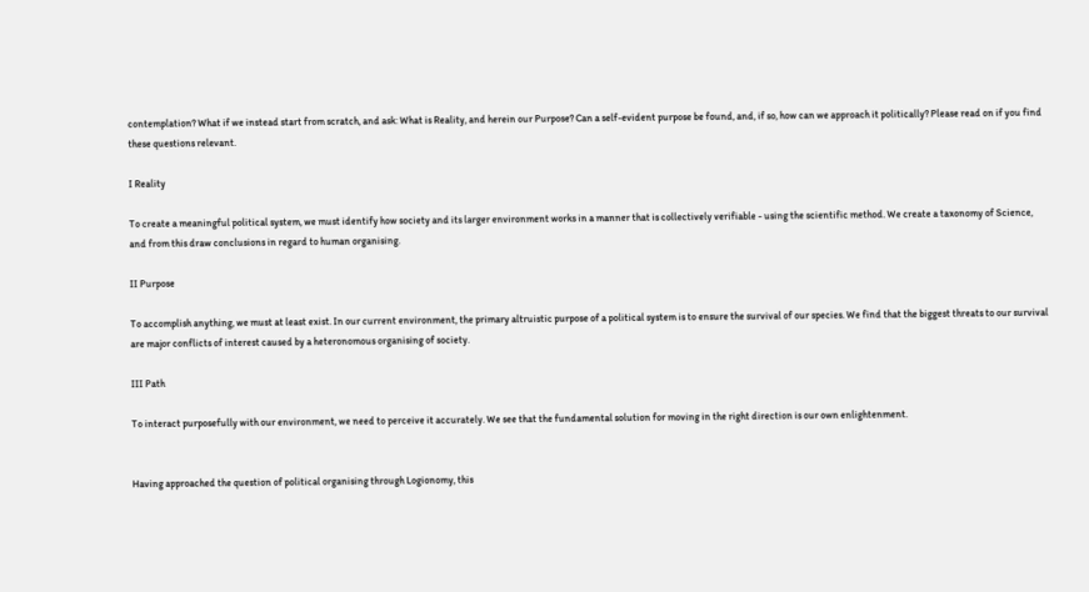contemplation? What if we instead start from scratch, and ask: What is Reality, and herein our Purpose? Can a self-evident purpose be found, and, if so, how can we approach it politically? Please read on if you find these questions relevant.

I Reality

To create a meaningful political system, we must identify how society and its larger environment works in a manner that is collectively verifiable - using the scientific method. We create a taxonomy of Science, and from this draw conclusions in regard to human organising.

II Purpose

To accomplish anything, we must at least exist. In our current environment, the primary altruistic purpose of a political system is to ensure the survival of our species. We find that the biggest threats to our survival are major conflicts of interest caused by a heteronomous organising of society.

III Path

To interact purposefully with our environment, we need to perceive it accurately. We see that the fundamental solution for moving in the right direction is our own enlightenment.


Having approached the question of political organising through Logionomy, this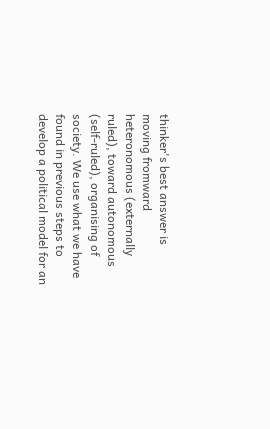thinker's best answer is moving fromward heteronomous (externally ruled), toward autonomous (self-ruled), organising of society. We use what we have found in previous steps to develop a political model for an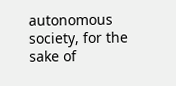autonomous society, for the sake of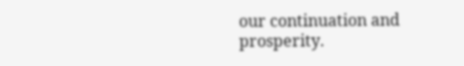our continuation and prosperity.